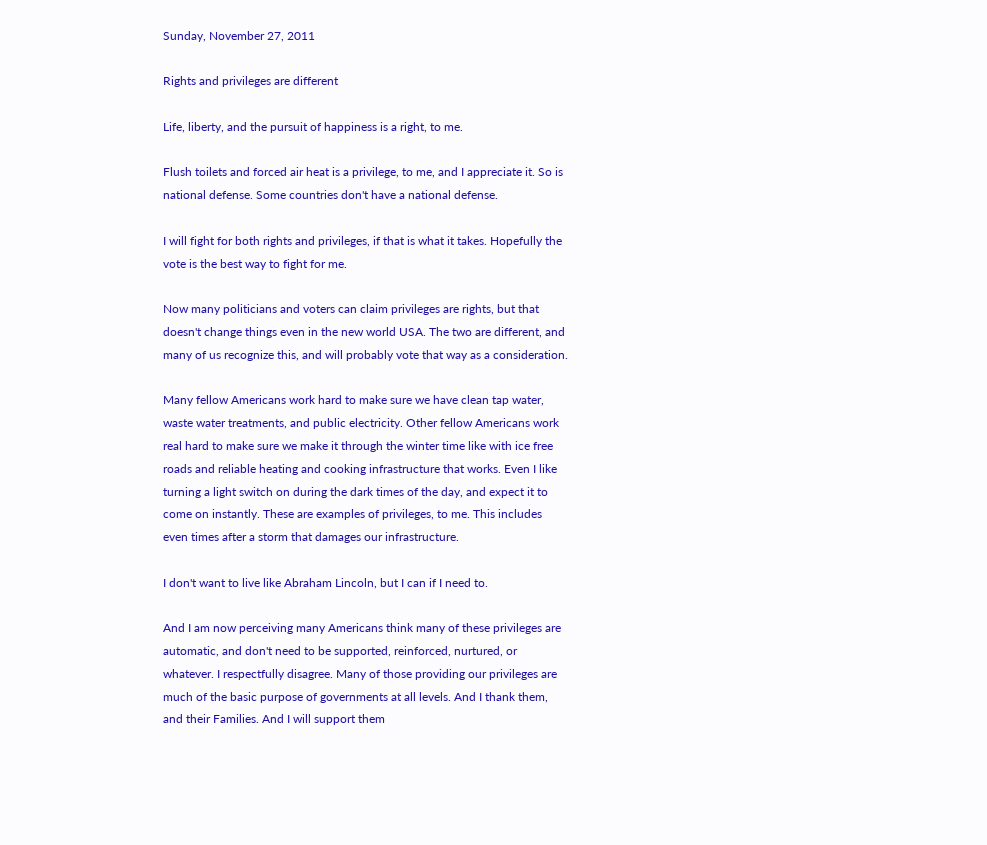Sunday, November 27, 2011

Rights and privileges are different

Life, liberty, and the pursuit of happiness is a right, to me.

Flush toilets and forced air heat is a privilege, to me, and I appreciate it. So is national defense. Some countries don't have a national defense.

I will fight for both rights and privileges, if that is what it takes. Hopefully the vote is the best way to fight for me.

Now many politicians and voters can claim privileges are rights, but that doesn't change things even in the new world USA. The two are different, and many of us recognize this, and will probably vote that way as a consideration.

Many fellow Americans work hard to make sure we have clean tap water, waste water treatments, and public electricity. Other fellow Americans work real hard to make sure we make it through the winter time like with ice free roads and reliable heating and cooking infrastructure that works. Even I like turning a light switch on during the dark times of the day, and expect it to come on instantly. These are examples of privileges, to me. This includes even times after a storm that damages our infrastructure.

I don't want to live like Abraham Lincoln, but I can if I need to.

And I am now perceiving many Americans think many of these privileges are automatic, and don't need to be supported, reinforced, nurtured, or whatever. I respectfully disagree. Many of those providing our privileges are much of the basic purpose of governments at all levels. And I thank them, and their Families. And I will support them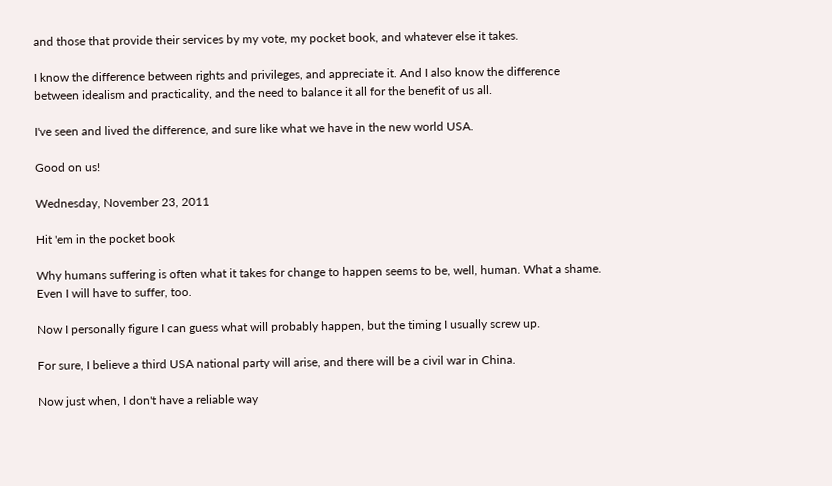and those that provide their services by my vote, my pocket book, and whatever else it takes.

I know the difference between rights and privileges, and appreciate it. And I also know the difference between idealism and practicality, and the need to balance it all for the benefit of us all.

I've seen and lived the difference, and sure like what we have in the new world USA.

Good on us!

Wednesday, November 23, 2011

Hit 'em in the pocket book

Why humans suffering is often what it takes for change to happen seems to be, well, human. What a shame. Even I will have to suffer, too.

Now I personally figure I can guess what will probably happen, but the timing I usually screw up.

For sure, I believe a third USA national party will arise, and there will be a civil war in China.

Now just when, I don't have a reliable way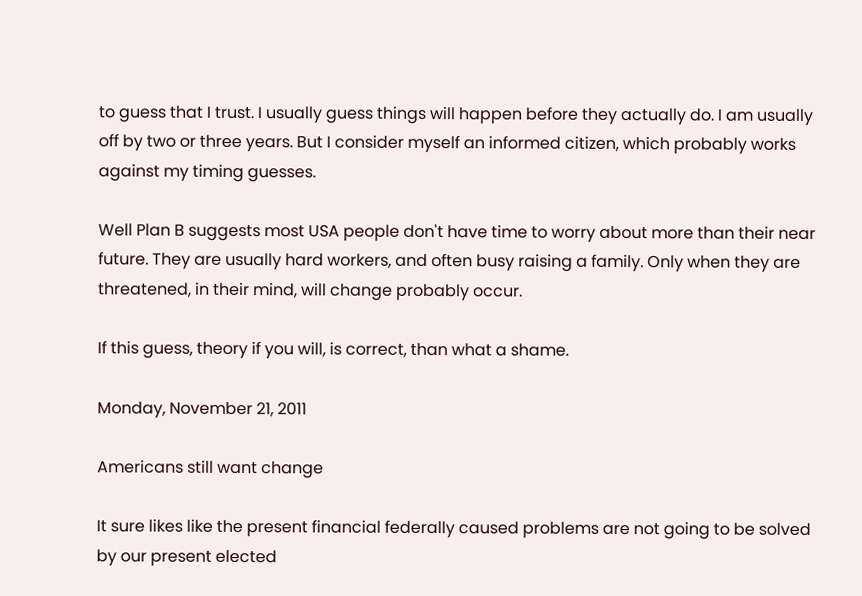to guess that I trust. I usually guess things will happen before they actually do. I am usually off by two or three years. But I consider myself an informed citizen, which probably works against my timing guesses.

Well Plan B suggests most USA people don't have time to worry about more than their near future. They are usually hard workers, and often busy raising a family. Only when they are threatened, in their mind, will change probably occur.

If this guess, theory if you will, is correct, than what a shame.

Monday, November 21, 2011

Americans still want change

It sure likes like the present financial federally caused problems are not going to be solved by our present elected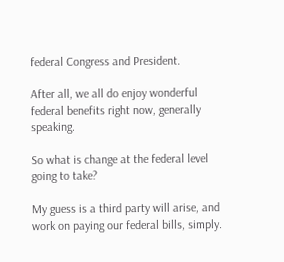federal Congress and President.

After all, we all do enjoy wonderful federal benefits right now, generally speaking.

So what is change at the federal level going to take?

My guess is a third party will arise, and work on paying our federal bills, simply.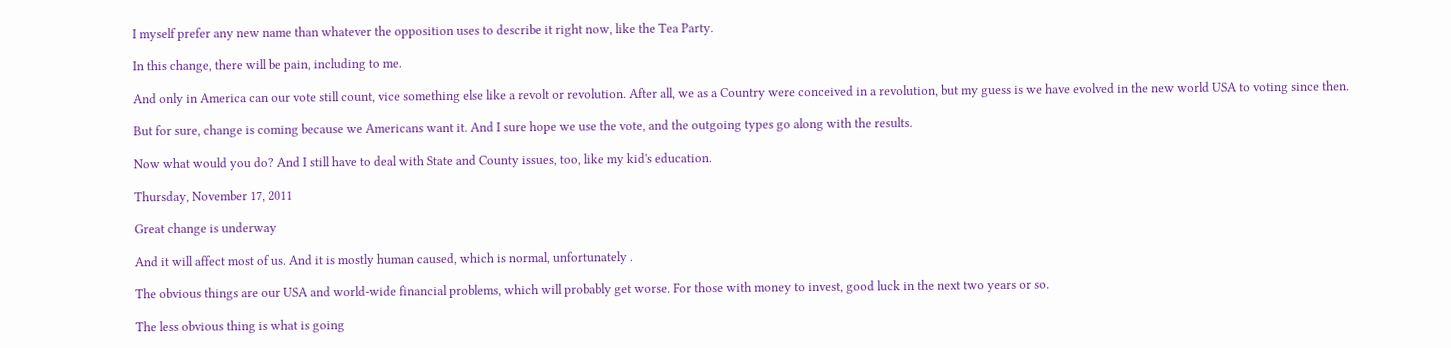I myself prefer any new name than whatever the opposition uses to describe it right now, like the Tea Party.

In this change, there will be pain, including to me.

And only in America can our vote still count, vice something else like a revolt or revolution. After all, we as a Country were conceived in a revolution, but my guess is we have evolved in the new world USA to voting since then.

But for sure, change is coming because we Americans want it. And I sure hope we use the vote, and the outgoing types go along with the results.

Now what would you do? And I still have to deal with State and County issues, too, like my kid's education.

Thursday, November 17, 2011

Great change is underway

And it will affect most of us. And it is mostly human caused, which is normal, unfortunately .

The obvious things are our USA and world-wide financial problems, which will probably get worse. For those with money to invest, good luck in the next two years or so.

The less obvious thing is what is going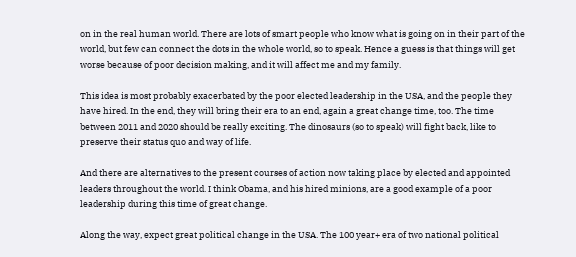on in the real human world. There are lots of smart people who know what is going on in their part of the world, but few can connect the dots in the whole world, so to speak. Hence a guess is that things will get worse because of poor decision making, and it will affect me and my family.

This idea is most probably exacerbated by the poor elected leadership in the USA, and the people they have hired. In the end, they will bring their era to an end, again a great change time, too. The time between 2011 and 2020 should be really exciting. The dinosaurs (so to speak) will fight back, like to preserve their status quo and way of life.

And there are alternatives to the present courses of action now taking place by elected and appointed leaders throughout the world. I think Obama, and his hired minions, are a good example of a poor leadership during this time of great change.

Along the way, expect great political change in the USA. The 100 year+ era of two national political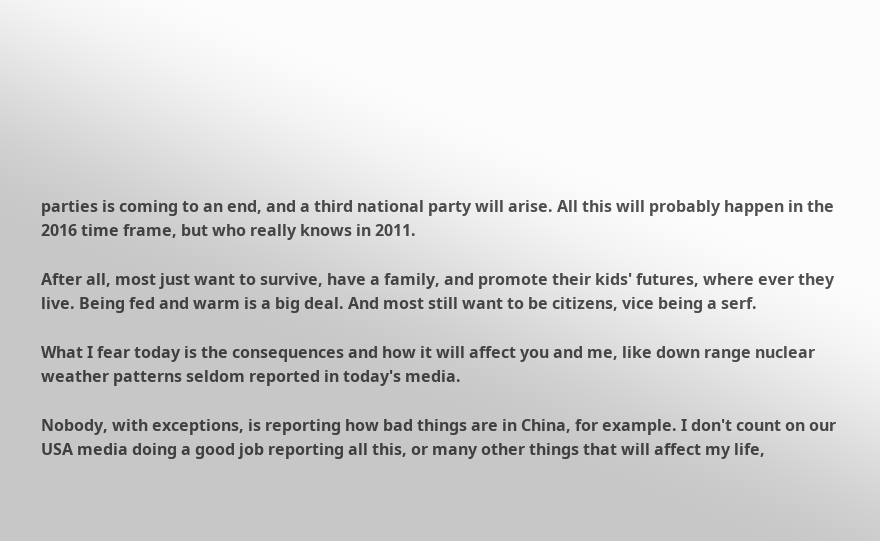parties is coming to an end, and a third national party will arise. All this will probably happen in the 2016 time frame, but who really knows in 2011.

After all, most just want to survive, have a family, and promote their kids' futures, where ever they live. Being fed and warm is a big deal. And most still want to be citizens, vice being a serf.

What I fear today is the consequences and how it will affect you and me, like down range nuclear weather patterns seldom reported in today's media.

Nobody, with exceptions, is reporting how bad things are in China, for example. I don't count on our USA media doing a good job reporting all this, or many other things that will affect my life,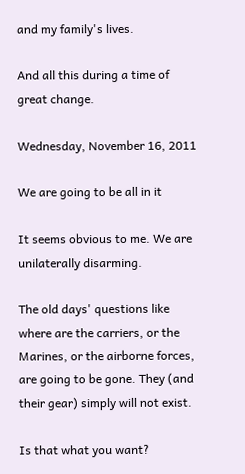and my family's lives.

And all this during a time of great change.

Wednesday, November 16, 2011

We are going to be all in it

It seems obvious to me. We are unilaterally disarming.

The old days' questions like where are the carriers, or the Marines, or the airborne forces, are going to be gone. They (and their gear) simply will not exist.

Is that what you want?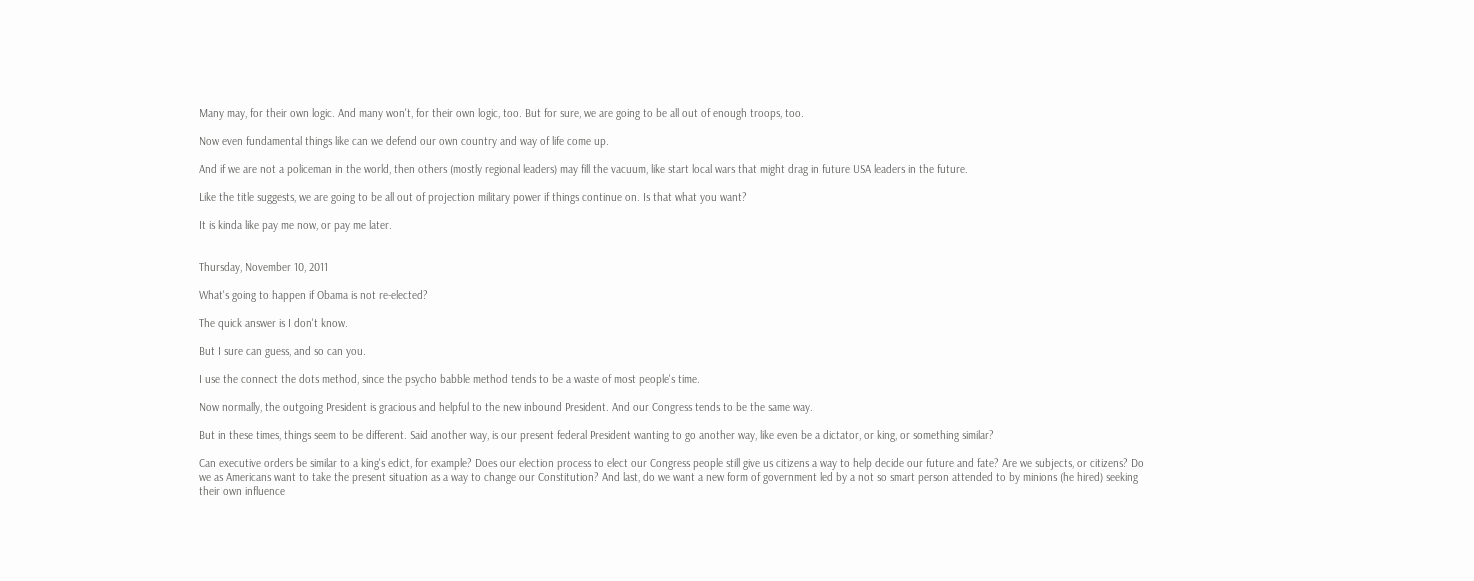Many may, for their own logic. And many won't, for their own logic, too. But for sure, we are going to be all out of enough troops, too.

Now even fundamental things like can we defend our own country and way of life come up.

And if we are not a policeman in the world, then others (mostly regional leaders) may fill the vacuum, like start local wars that might drag in future USA leaders in the future.

Like the title suggests, we are going to be all out of projection military power if things continue on. Is that what you want?

It is kinda like pay me now, or pay me later.


Thursday, November 10, 2011

What's going to happen if Obama is not re-elected?

The quick answer is I don't know.

But I sure can guess, and so can you.

I use the connect the dots method, since the psycho babble method tends to be a waste of most people's time.

Now normally, the outgoing President is gracious and helpful to the new inbound President. And our Congress tends to be the same way.

But in these times, things seem to be different. Said another way, is our present federal President wanting to go another way, like even be a dictator, or king, or something similar?

Can executive orders be similar to a king's edict, for example? Does our election process to elect our Congress people still give us citizens a way to help decide our future and fate? Are we subjects, or citizens? Do we as Americans want to take the present situation as a way to change our Constitution? And last, do we want a new form of government led by a not so smart person attended to by minions (he hired) seeking their own influence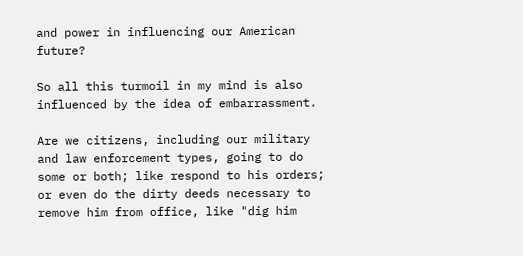and power in influencing our American future?

So all this turmoil in my mind is also influenced by the idea of embarrassment.

Are we citizens, including our military and law enforcement types, going to do some or both; like respond to his orders; or even do the dirty deeds necessary to remove him from office, like "dig him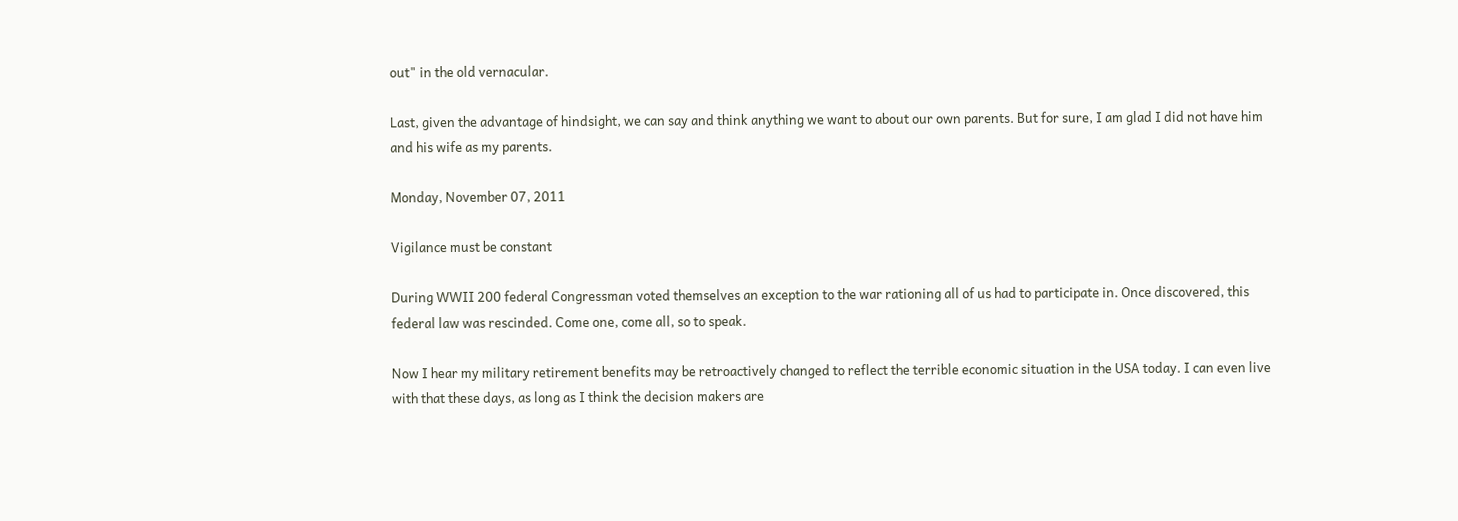out" in the old vernacular.

Last, given the advantage of hindsight, we can say and think anything we want to about our own parents. But for sure, I am glad I did not have him and his wife as my parents.

Monday, November 07, 2011

Vigilance must be constant

During WWII 200 federal Congressman voted themselves an exception to the war rationing all of us had to participate in. Once discovered, this federal law was rescinded. Come one, come all, so to speak.

Now I hear my military retirement benefits may be retroactively changed to reflect the terrible economic situation in the USA today. I can even live with that these days, as long as I think the decision makers are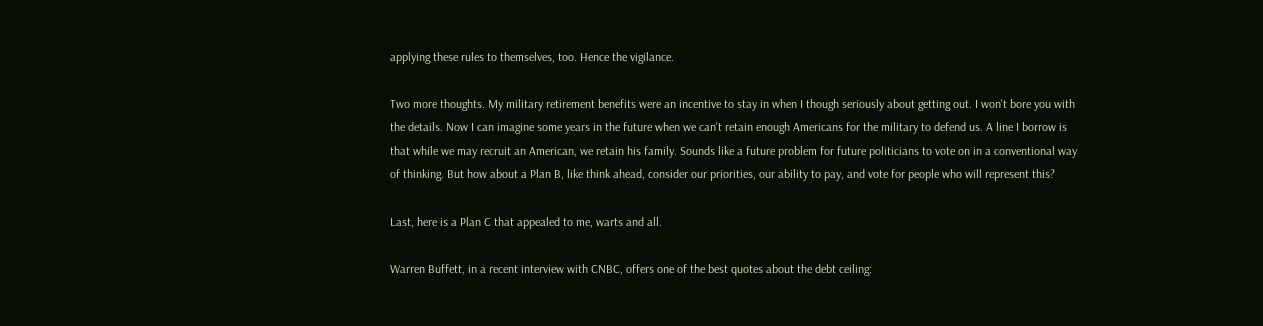applying these rules to themselves, too. Hence the vigilance.

Two more thoughts. My military retirement benefits were an incentive to stay in when I though seriously about getting out. I won't bore you with the details. Now I can imagine some years in the future when we can't retain enough Americans for the military to defend us. A line I borrow is that while we may recruit an American, we retain his family. Sounds like a future problem for future politicians to vote on in a conventional way of thinking. But how about a Plan B, like think ahead, consider our priorities, our ability to pay, and vote for people who will represent this?

Last, here is a Plan C that appealed to me, warts and all.

Warren Buffett, in a recent interview with CNBC, offers one of the best quotes about the debt ceiling: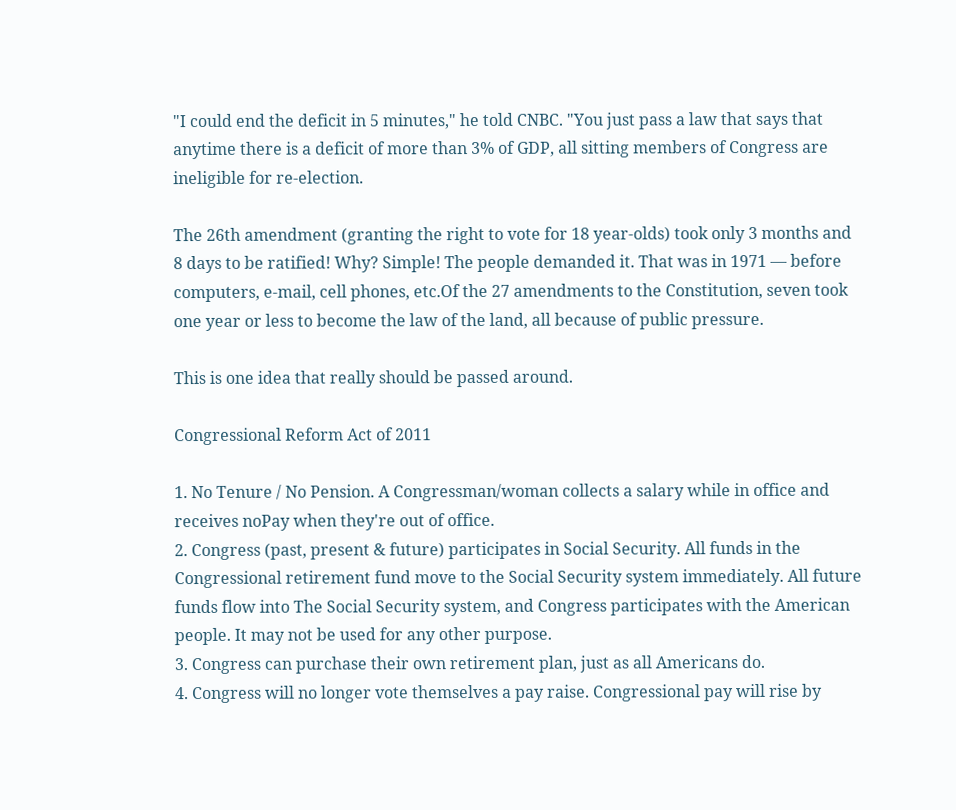"I could end the deficit in 5 minutes," he told CNBC. "You just pass a law that says that anytime there is a deficit of more than 3% of GDP, all sitting members of Congress are ineligible for re-election.

The 26th amendment (granting the right to vote for 18 year-olds) took only 3 months and 8 days to be ratified! Why? Simple! The people demanded it. That was in 1971 — before computers, e-mail, cell phones, etc.Of the 27 amendments to the Constitution, seven took one year or less to become the law of the land, all because of public pressure.

This is one idea that really should be passed around.

Congressional Reform Act of 2011

1. No Tenure / No Pension. A Congressman/woman collects a salary while in office and receives noPay when they're out of office.
2. Congress (past, present & future) participates in Social Security. All funds in the Congressional retirement fund move to the Social Security system immediately. All future funds flow into The Social Security system, and Congress participates with the American people. It may not be used for any other purpose.
3. Congress can purchase their own retirement plan, just as all Americans do.
4. Congress will no longer vote themselves a pay raise. Congressional pay will rise by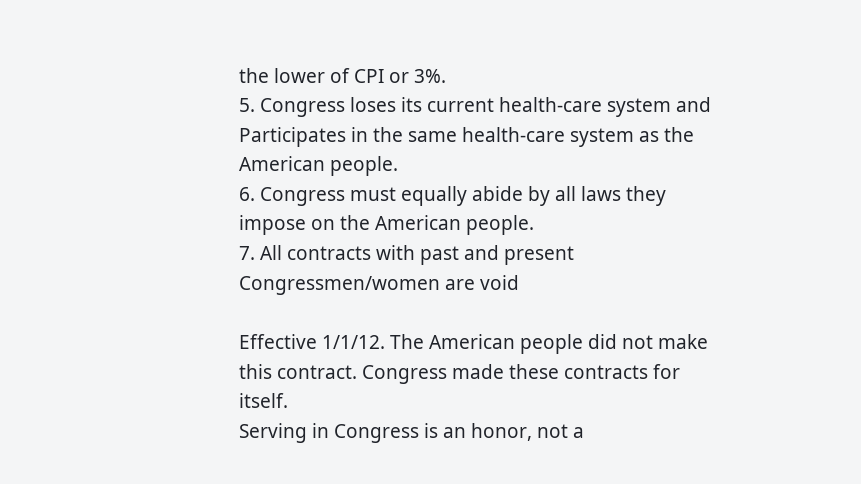the lower of CPI or 3%.
5. Congress loses its current health-care system and Participates in the same health-care system as the American people.
6. Congress must equally abide by all laws they impose on the American people.
7. All contracts with past and present Congressmen/women are void

Effective 1/1/12. The American people did not make this contract. Congress made these contracts for itself.
Serving in Congress is an honor, not a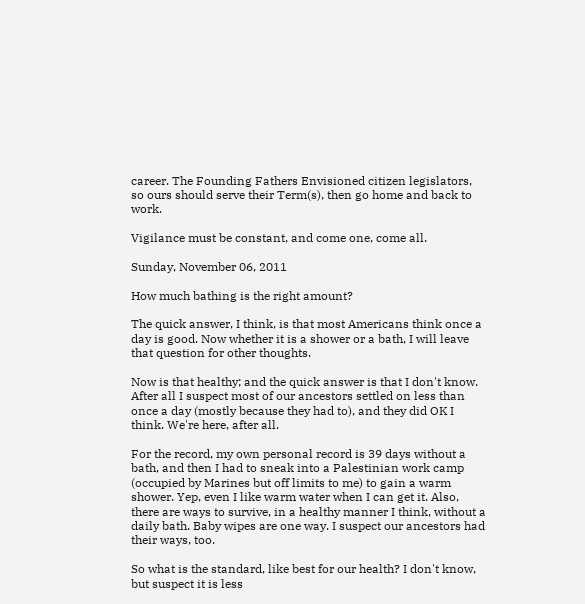career. The Founding Fathers Envisioned citizen legislators, so ours should serve their Term(s), then go home and back to work.

Vigilance must be constant, and come one, come all.

Sunday, November 06, 2011

How much bathing is the right amount?

The quick answer, I think, is that most Americans think once a day is good. Now whether it is a shower or a bath, I will leave that question for other thoughts.

Now is that healthy; and the quick answer is that I don't know. After all I suspect most of our ancestors settled on less than once a day (mostly because they had to), and they did OK I think. We're here, after all.

For the record, my own personal record is 39 days without a bath, and then I had to sneak into a Palestinian work camp (occupied by Marines but off limits to me) to gain a warm shower. Yep, even I like warm water when I can get it. Also, there are ways to survive, in a healthy manner I think, without a daily bath. Baby wipes are one way. I suspect our ancestors had their ways, too.

So what is the standard, like best for our health? I don't know, but suspect it is less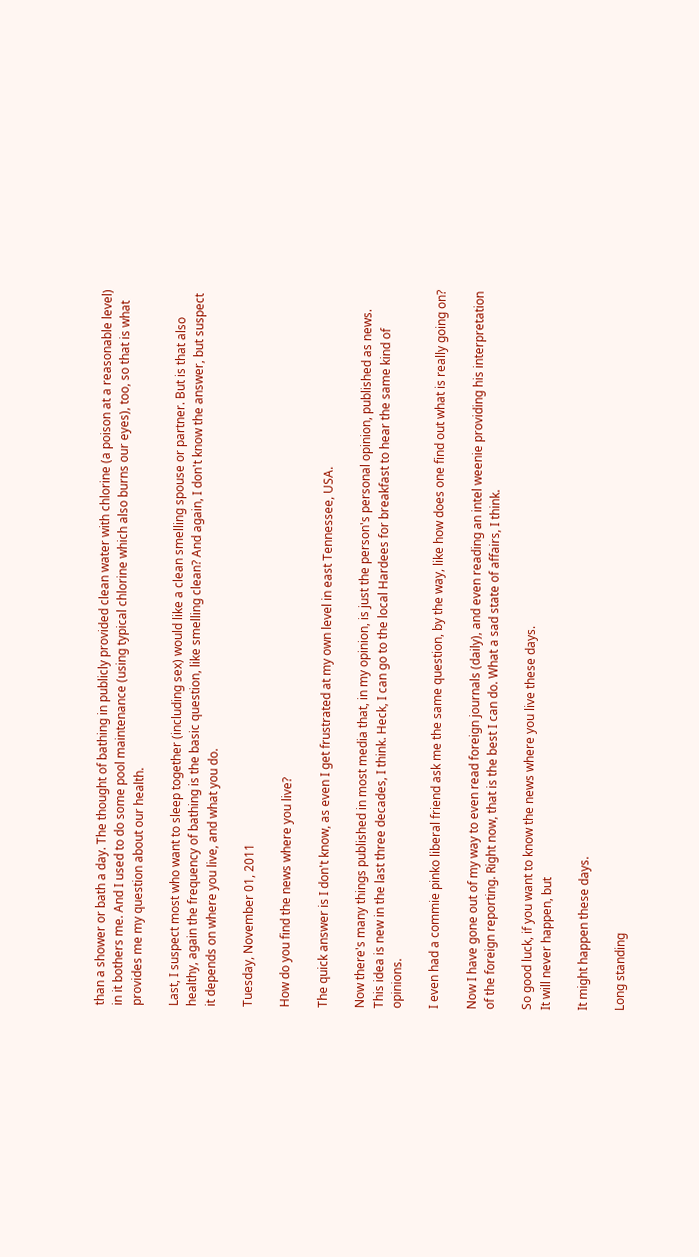than a shower or bath a day. The thought of bathing in publicly provided clean water with chlorine (a poison at a reasonable level) in it bothers me. And I used to do some pool maintenance (using typical chlorine which also burns our eyes), too, so that is what provides me my question about our health.

Last, I suspect most who want to sleep together (including sex) would like a clean smelling spouse or partner. But is that also healthy, again the frequency of bathing is the basic question, like smelling clean? And again, I don't know the answer, but suspect it depends on where you live, and what you do.

Tuesday, November 01, 2011

How do you find the news where you live?

The quick answer is I don't know, as even I get frustrated at my own level in east Tennessee, USA.

Now there's many things published in most media that, in my opinion, is just the person's personal opinion, published as news. This idea is new in the last three decades, I think. Heck, I can go to the local Hardees for breakfast to hear the same kind of opinions.

I even had a commie pinko liberal friend ask me the same question, by the way, like how does one find out what is really going on?

Now I have gone out of my way to even read foreign journals (daily), and even reading an intel weenie providing his interpretation of the foreign reporting. Right now, that is the best I can do. What a sad state of affairs, I think.

So good luck, if you want to know the news where you live these days.
It will never happen, but

It might happen these days.

Long standing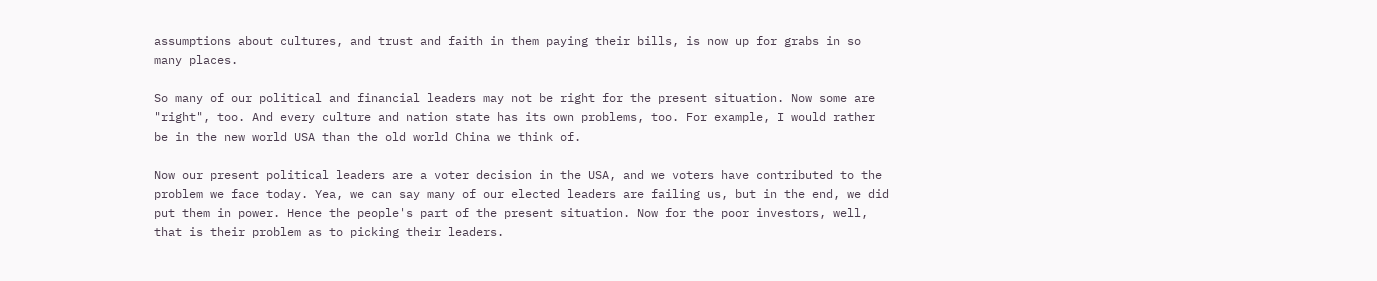assumptions about cultures, and trust and faith in them paying their bills, is now up for grabs in so many places.

So many of our political and financial leaders may not be right for the present situation. Now some are "right", too. And every culture and nation state has its own problems, too. For example, I would rather be in the new world USA than the old world China we think of.

Now our present political leaders are a voter decision in the USA, and we voters have contributed to the problem we face today. Yea, we can say many of our elected leaders are failing us, but in the end, we did put them in power. Hence the people's part of the present situation. Now for the poor investors, well, that is their problem as to picking their leaders.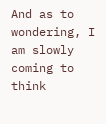And as to wondering, I am slowly coming to think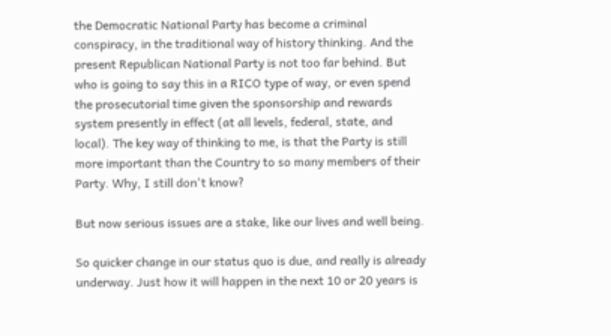the Democratic National Party has become a criminal conspiracy, in the traditional way of history thinking. And the present Republican National Party is not too far behind. But who is going to say this in a RICO type of way, or even spend the prosecutorial time given the sponsorship and rewards system presently in effect (at all levels, federal, state, and local). The key way of thinking to me, is that the Party is still more important than the Country to so many members of their Party. Why, I still don't know?

But now serious issues are a stake, like our lives and well being.

So quicker change in our status quo is due, and really is already underway. Just how it will happen in the next 10 or 20 years is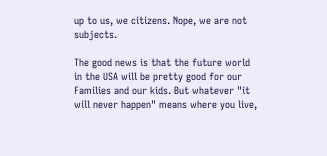up to us, we citizens. Nope, we are not subjects.

The good news is that the future world in the USA will be pretty good for our Families and our kids. But whatever "it will never happen" means where you live,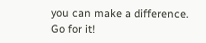you can make a difference. Go for it!